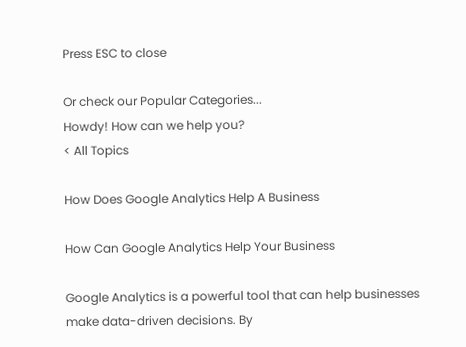Press ESC to close

Or check our Popular Categories...
Howdy! How can we help you?
< All Topics

How Does Google Analytics Help A Business

How Can Google Analytics Help Your Business

Google Analytics is a powerful tool that can help businesses make data-driven decisions. By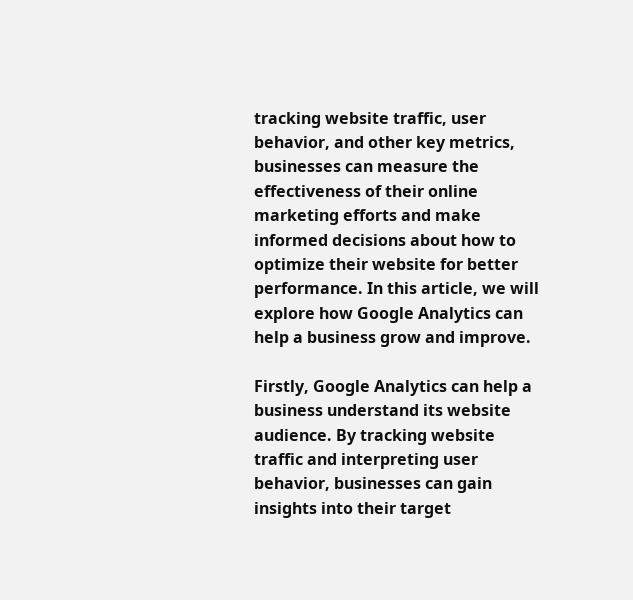tracking website traffic, user behavior, and other key metrics, businesses can measure the effectiveness of their online marketing efforts and make informed decisions about how to optimize their website for better performance. In this article, we will explore how Google Analytics can help a business grow and improve.

Firstly, Google Analytics can help a business understand its website audience. By tracking website traffic and interpreting user behavior, businesses can gain insights into their target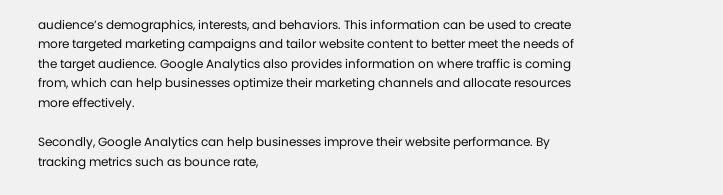audience’s demographics, interests, and behaviors. This information can be used to create more targeted marketing campaigns and tailor website content to better meet the needs of the target audience. Google Analytics also provides information on where traffic is coming from, which can help businesses optimize their marketing channels and allocate resources more effectively.

Secondly, Google Analytics can help businesses improve their website performance. By tracking metrics such as bounce rate,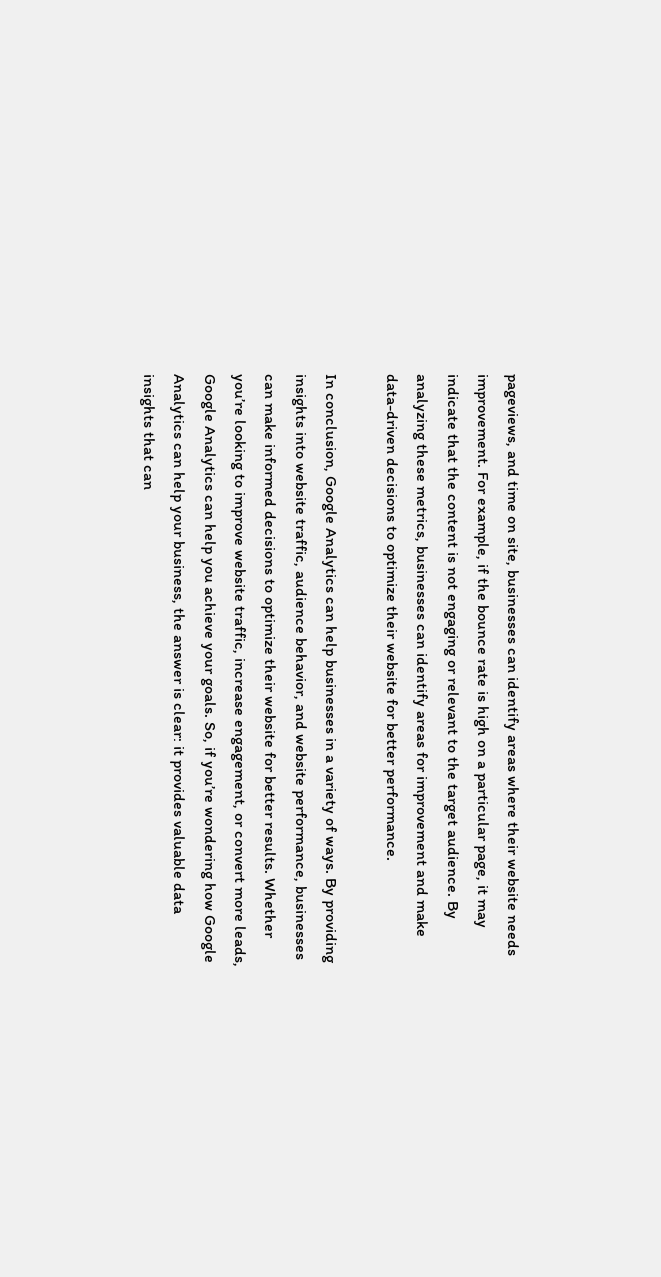pageviews, and time on site, businesses can identify areas where their website needs improvement. For example, if the bounce rate is high on a particular page, it may indicate that the content is not engaging or relevant to the target audience. By analyzing these metrics, businesses can identify areas for improvement and make data-driven decisions to optimize their website for better performance.

In conclusion, Google Analytics can help businesses in a variety of ways. By providing insights into website traffic, audience behavior, and website performance, businesses can make informed decisions to optimize their website for better results. Whether you’re looking to improve website traffic, increase engagement, or convert more leads, Google Analytics can help you achieve your goals. So, if you’re wondering how Google Analytics can help your business, the answer is clear: it provides valuable data insights that can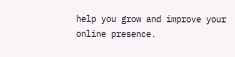help you grow and improve your online presence.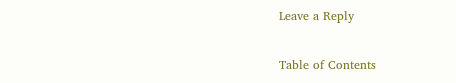Leave a Reply

Table of Contents